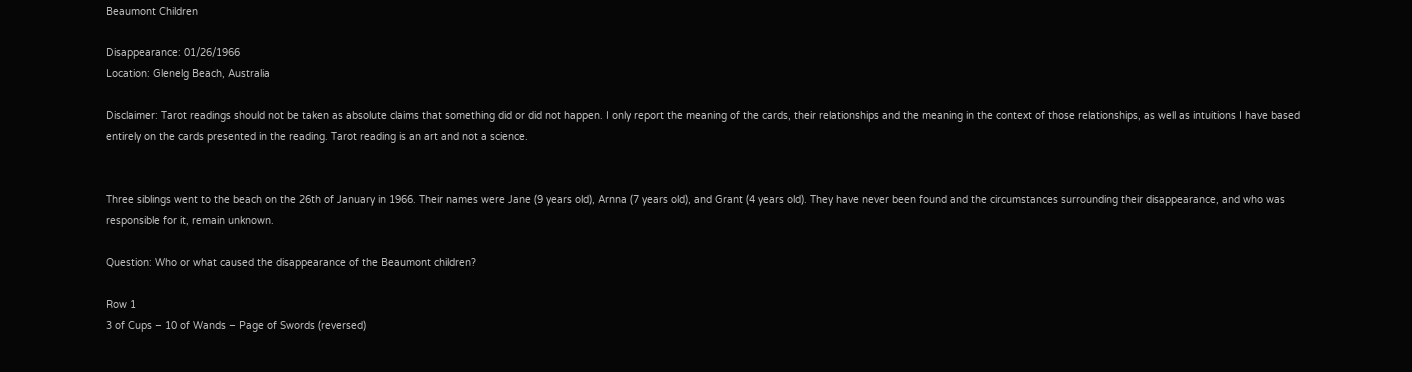Beaumont Children

Disappearance: 01/26/1966
Location: Glenelg Beach, Australia

Disclaimer: Tarot readings should not be taken as absolute claims that something did or did not happen. I only report the meaning of the cards, their relationships and the meaning in the context of those relationships, as well as intuitions I have based entirely on the cards presented in the reading. Tarot reading is an art and not a science.


Three siblings went to the beach on the 26th of January in 1966. Their names were Jane (9 years old), Arnna (7 years old), and Grant (4 years old). They have never been found and the circumstances surrounding their disappearance, and who was responsible for it, remain unknown.

Question: Who or what caused the disappearance of the Beaumont children?

Row 1
3 of Cups – 10 of Wands – Page of Swords (reversed)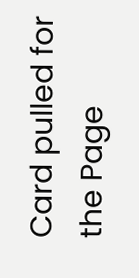Card pulled for the Page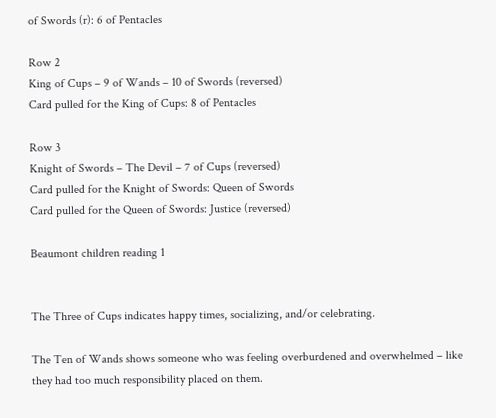of Swords (r): 6 of Pentacles

Row 2
King of Cups – 9 of Wands – 10 of Swords (reversed)
Card pulled for the King of Cups: 8 of Pentacles

Row 3
Knight of Swords – The Devil – 7 of Cups (reversed)
Card pulled for the Knight of Swords: Queen of Swords
Card pulled for the Queen of Swords: Justice (reversed)

Beaumont children reading 1


The Three of Cups indicates happy times, socializing, and/or celebrating.

The Ten of Wands shows someone who was feeling overburdened and overwhelmed – like they had too much responsibility placed on them.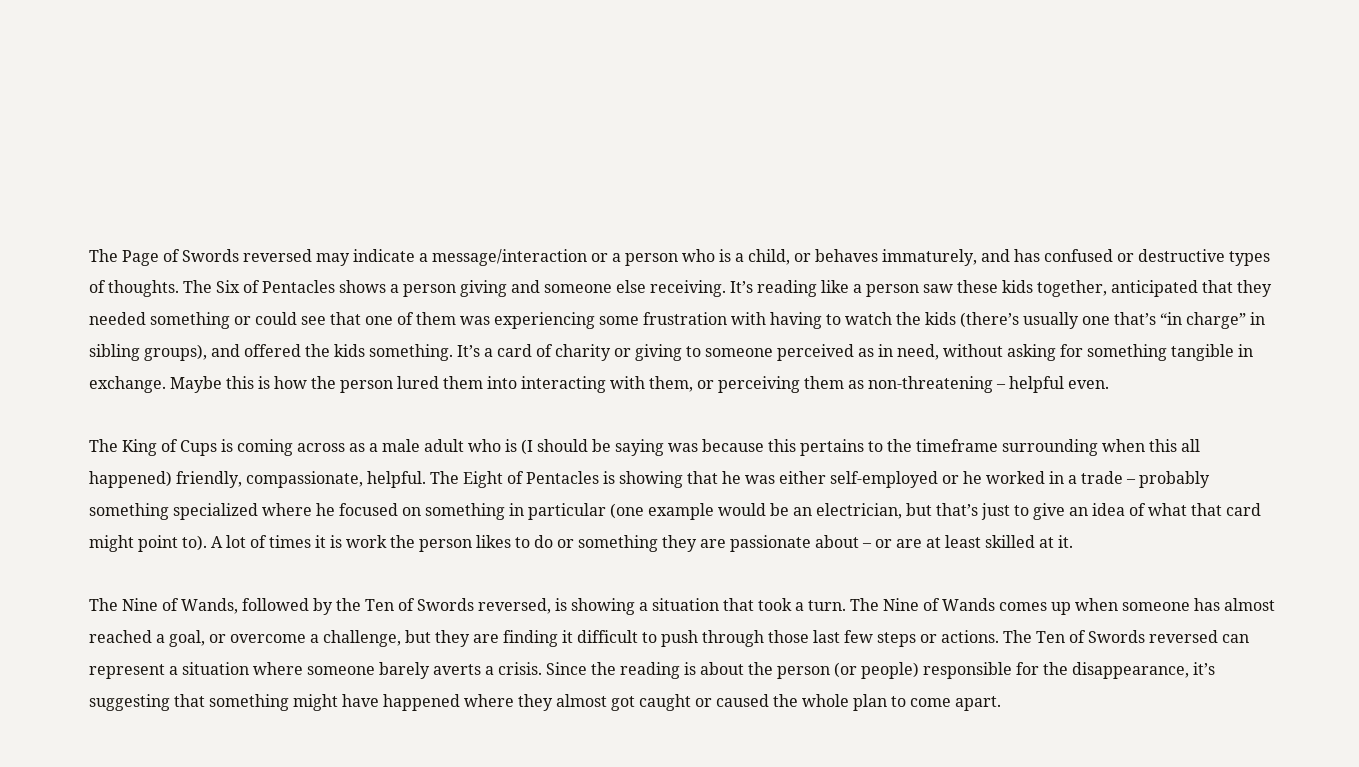The Page of Swords reversed may indicate a message/interaction or a person who is a child, or behaves immaturely, and has confused or destructive types of thoughts. The Six of Pentacles shows a person giving and someone else receiving. It’s reading like a person saw these kids together, anticipated that they needed something or could see that one of them was experiencing some frustration with having to watch the kids (there’s usually one that’s “in charge” in sibling groups), and offered the kids something. It’s a card of charity or giving to someone perceived as in need, without asking for something tangible in exchange. Maybe this is how the person lured them into interacting with them, or perceiving them as non-threatening – helpful even.

The King of Cups is coming across as a male adult who is (I should be saying was because this pertains to the timeframe surrounding when this all happened) friendly, compassionate, helpful. The Eight of Pentacles is showing that he was either self-employed or he worked in a trade – probably something specialized where he focused on something in particular (one example would be an electrician, but that’s just to give an idea of what that card might point to). A lot of times it is work the person likes to do or something they are passionate about – or are at least skilled at it.

The Nine of Wands, followed by the Ten of Swords reversed, is showing a situation that took a turn. The Nine of Wands comes up when someone has almost reached a goal, or overcome a challenge, but they are finding it difficult to push through those last few steps or actions. The Ten of Swords reversed can represent a situation where someone barely averts a crisis. Since the reading is about the person (or people) responsible for the disappearance, it’s suggesting that something might have happened where they almost got caught or caused the whole plan to come apart.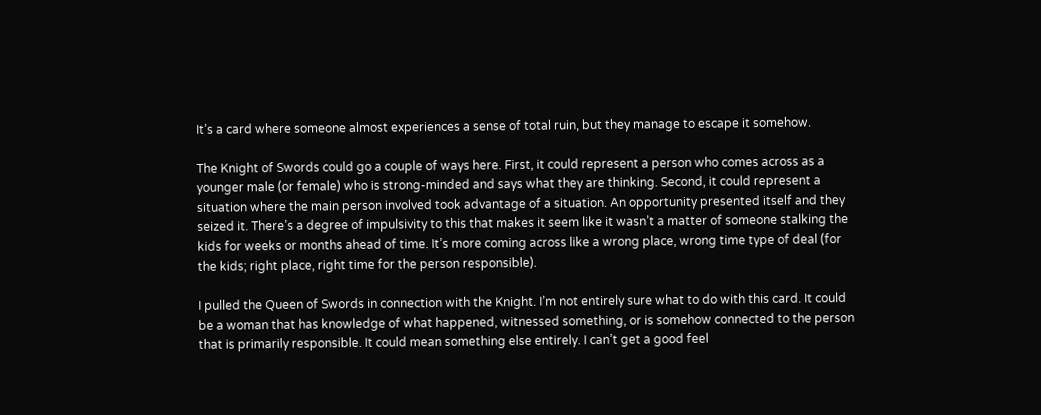It’s a card where someone almost experiences a sense of total ruin, but they manage to escape it somehow.

The Knight of Swords could go a couple of ways here. First, it could represent a person who comes across as a younger male (or female) who is strong-minded and says what they are thinking. Second, it could represent a situation where the main person involved took advantage of a situation. An opportunity presented itself and they seized it. There’s a degree of impulsivity to this that makes it seem like it wasn’t a matter of someone stalking the kids for weeks or months ahead of time. It’s more coming across like a wrong place, wrong time type of deal (for the kids; right place, right time for the person responsible).

I pulled the Queen of Swords in connection with the Knight. I’m not entirely sure what to do with this card. It could be a woman that has knowledge of what happened, witnessed something, or is somehow connected to the person that is primarily responsible. It could mean something else entirely. I can’t get a good feel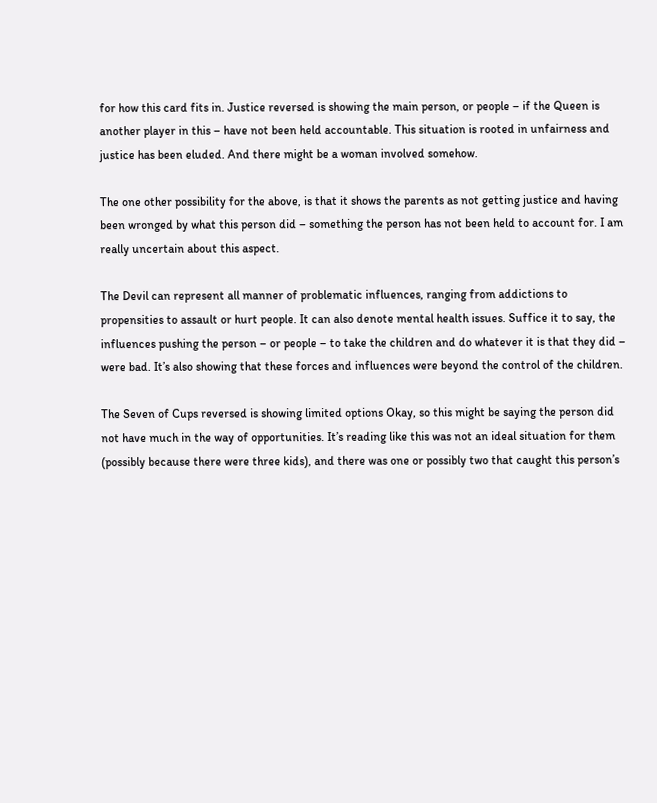for how this card fits in. Justice reversed is showing the main person, or people – if the Queen is another player in this – have not been held accountable. This situation is rooted in unfairness and justice has been eluded. And there might be a woman involved somehow.

The one other possibility for the above, is that it shows the parents as not getting justice and having been wronged by what this person did – something the person has not been held to account for. I am really uncertain about this aspect.

The Devil can represent all manner of problematic influences, ranging from addictions to propensities to assault or hurt people. It can also denote mental health issues. Suffice it to say, the influences pushing the person – or people – to take the children and do whatever it is that they did – were bad. It’s also showing that these forces and influences were beyond the control of the children.

The Seven of Cups reversed is showing limited options Okay, so this might be saying the person did not have much in the way of opportunities. It’s reading like this was not an ideal situation for them (possibly because there were three kids), and there was one or possibly two that caught this person’s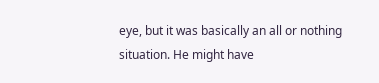eye, but it was basically an all or nothing situation. He might have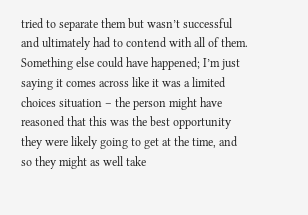tried to separate them but wasn’t successful and ultimately had to contend with all of them. Something else could have happened; I’m just saying it comes across like it was a limited choices situation – the person might have reasoned that this was the best opportunity they were likely going to get at the time, and so they might as well take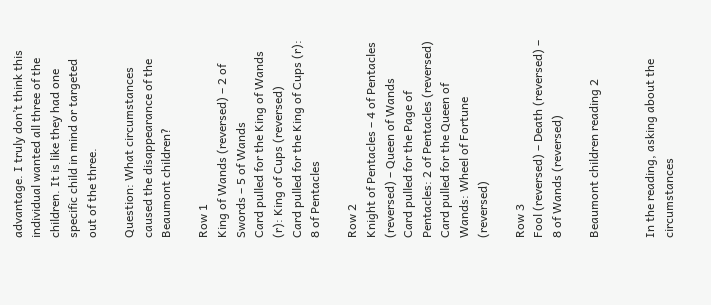advantage. I truly don’t think this individual wanted all three of the children. It is like they had one specific child in mind or targeted out of the three.

Question: What circumstances caused the disappearance of the Beaumont children?

Row 1
King of Wands (reversed) – 2 of Swords – 5 of Wands
Card pulled for the King of Wands (r): King of Cups (reversed)
Card pulled for the King of Cups (r): 8 of Pentacles

Row 2
Knight of Pentacles – 4 of Pentacles (reversed) – Queen of Wands
Card pulled for the Page of Pentacles: 2 of Pentacles (reversed)
Card pulled for the Queen of Wands: Wheel of Fortune (reversed)

Row 3
Fool (reversed) – Death (reversed) – 8 of Wands (reversed)

Beaumont children reading 2


In the reading, asking about the circumstances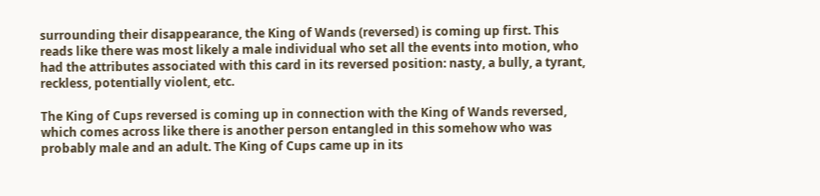surrounding their disappearance, the King of Wands (reversed) is coming up first. This reads like there was most likely a male individual who set all the events into motion, who had the attributes associated with this card in its reversed position: nasty, a bully, a tyrant, reckless, potentially violent, etc.

The King of Cups reversed is coming up in connection with the King of Wands reversed, which comes across like there is another person entangled in this somehow who was probably male and an adult. The King of Cups came up in its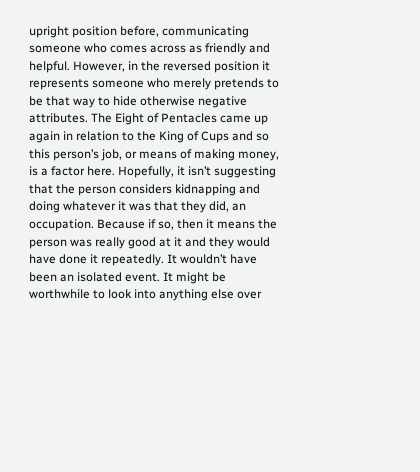upright position before, communicating someone who comes across as friendly and helpful. However, in the reversed position it represents someone who merely pretends to be that way to hide otherwise negative attributes. The Eight of Pentacles came up again in relation to the King of Cups and so this person’s job, or means of making money, is a factor here. Hopefully, it isn’t suggesting that the person considers kidnapping and doing whatever it was that they did, an occupation. Because if so, then it means the person was really good at it and they would have done it repeatedly. It wouldn’t have been an isolated event. It might be worthwhile to look into anything else over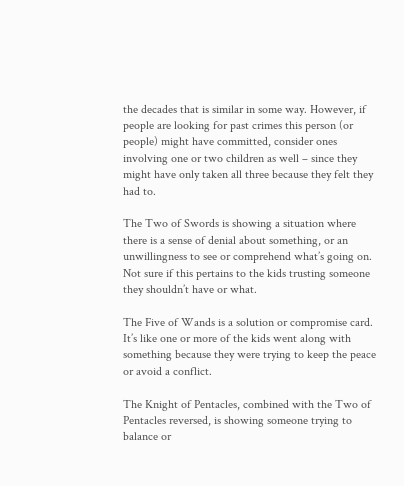the decades that is similar in some way. However, if people are looking for past crimes this person (or people) might have committed, consider ones involving one or two children as well – since they might have only taken all three because they felt they had to.

The Two of Swords is showing a situation where there is a sense of denial about something, or an unwillingness to see or comprehend what’s going on. Not sure if this pertains to the kids trusting someone they shouldn’t have or what.

The Five of Wands is a solution or compromise card. It’s like one or more of the kids went along with something because they were trying to keep the peace or avoid a conflict.

The Knight of Pentacles, combined with the Two of Pentacles reversed, is showing someone trying to balance or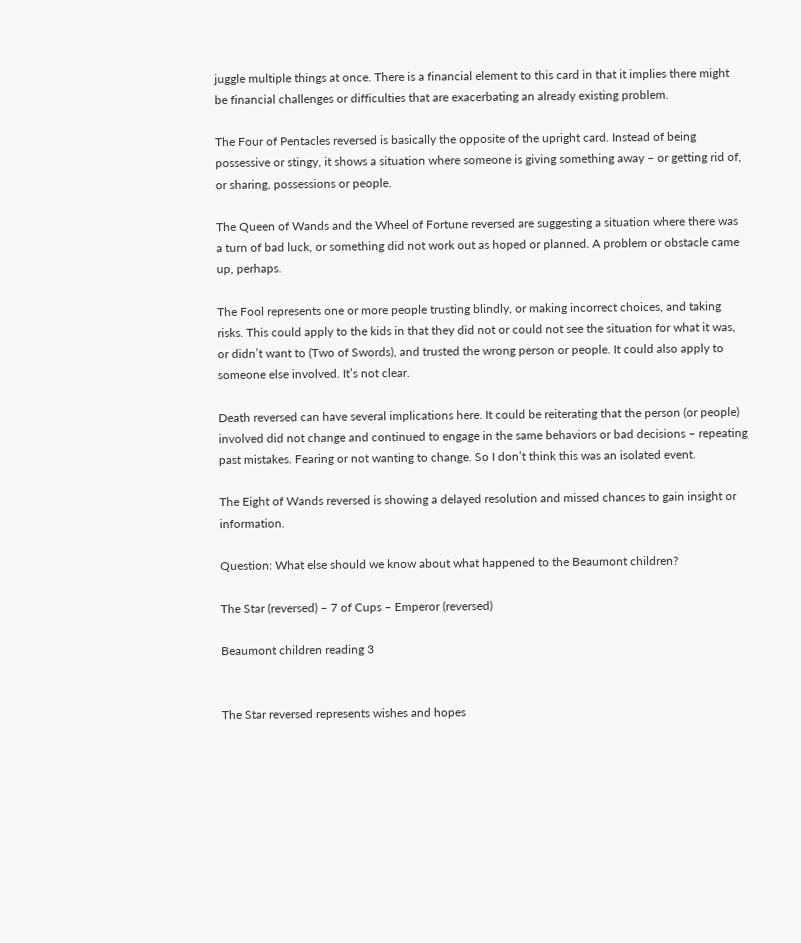juggle multiple things at once. There is a financial element to this card in that it implies there might be financial challenges or difficulties that are exacerbating an already existing problem.

The Four of Pentacles reversed is basically the opposite of the upright card. Instead of being possessive or stingy, it shows a situation where someone is giving something away – or getting rid of, or sharing, possessions or people.

The Queen of Wands and the Wheel of Fortune reversed are suggesting a situation where there was a turn of bad luck, or something did not work out as hoped or planned. A problem or obstacle came up, perhaps.

The Fool represents one or more people trusting blindly, or making incorrect choices, and taking risks. This could apply to the kids in that they did not or could not see the situation for what it was, or didn’t want to (Two of Swords), and trusted the wrong person or people. It could also apply to someone else involved. It’s not clear.

Death reversed can have several implications here. It could be reiterating that the person (or people) involved did not change and continued to engage in the same behaviors or bad decisions – repeating past mistakes. Fearing or not wanting to change. So I don’t think this was an isolated event.

The Eight of Wands reversed is showing a delayed resolution and missed chances to gain insight or information.

Question: What else should we know about what happened to the Beaumont children?

The Star (reversed) – 7 of Cups – Emperor (reversed)

Beaumont children reading 3


The Star reversed represents wishes and hopes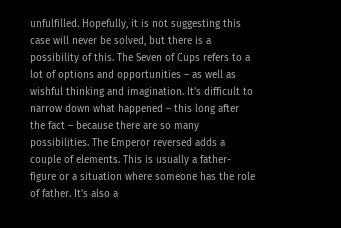unfulfilled. Hopefully, it is not suggesting this case will never be solved, but there is a possibility of this. The Seven of Cups refers to a lot of options and opportunities – as well as wishful thinking and imagination. It’s difficult to narrow down what happened – this long after the fact – because there are so many possibilities. The Emperor reversed adds a couple of elements. This is usually a father-figure or a situation where someone has the role of father. It’s also a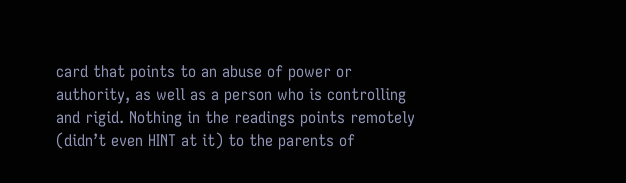card that points to an abuse of power or authority, as well as a person who is controlling and rigid. Nothing in the readings points remotely (didn’t even HINT at it) to the parents of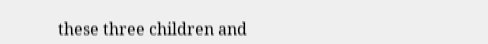these three children and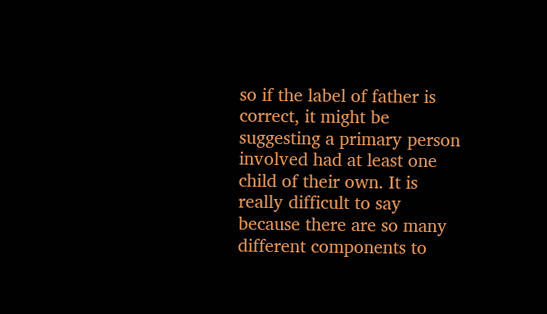so if the label of father is correct, it might be suggesting a primary person involved had at least one child of their own. It is really difficult to say because there are so many different components to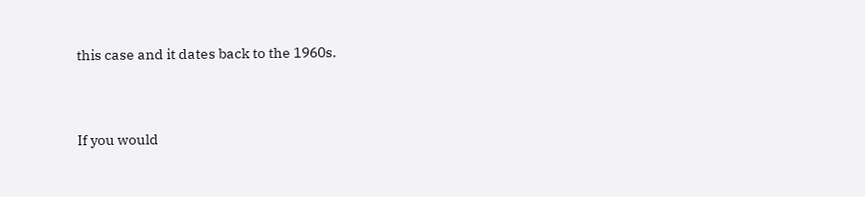this case and it dates back to the 1960s.


If you would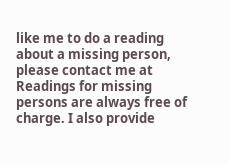like me to do a reading about a missing person, please contact me at Readings for missing persons are always free of charge. I also provide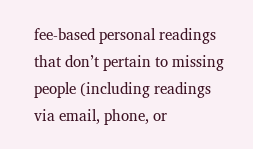fee-based personal readings that don’t pertain to missing people (including readings via email, phone, or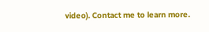video). Contact me to learn more.